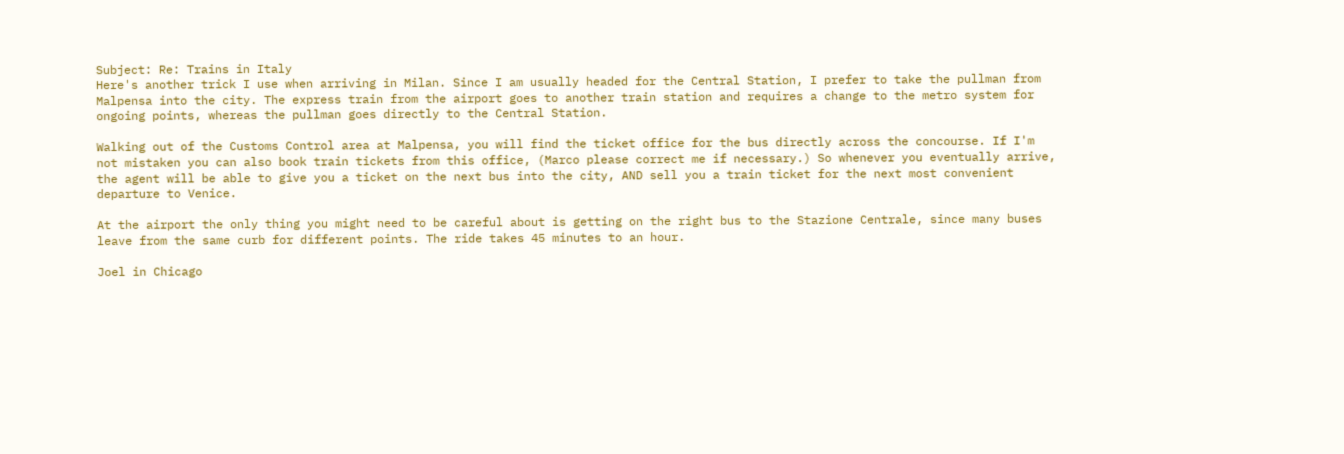Subject: Re: Trains in Italy
Here's another trick I use when arriving in Milan. Since I am usually headed for the Central Station, I prefer to take the pullman from Malpensa into the city. The express train from the airport goes to another train station and requires a change to the metro system for ongoing points, whereas the pullman goes directly to the Central Station.

Walking out of the Customs Control area at Malpensa, you will find the ticket office for the bus directly across the concourse. If I'm not mistaken you can also book train tickets from this office, (Marco please correct me if necessary.) So whenever you eventually arrive, the agent will be able to give you a ticket on the next bus into the city, AND sell you a train ticket for the next most convenient departure to Venice.

At the airport the only thing you might need to be careful about is getting on the right bus to the Stazione Centrale, since many buses leave from the same curb for different points. The ride takes 45 minutes to an hour.

Joel in Chicago